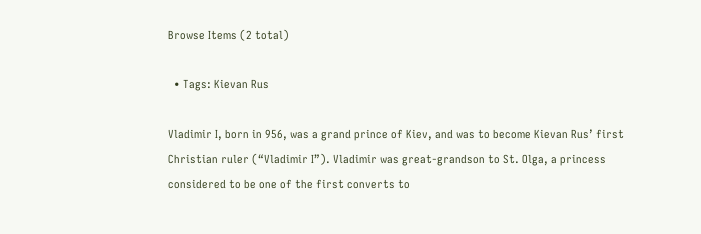Browse Items (2 total)

  • Tags: Kievan Rus

Vladimir I, born in 956, was a grand prince of Kiev, and was to become Kievan Rus’ first Christian ruler (“Vladimir I”). Vladimir was great-grandson to St. Olga, a princess considered to be one of the first converts to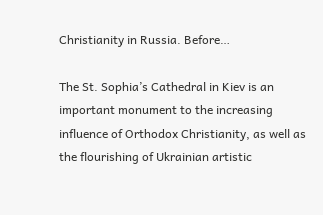Christianity in Russia. Before…

The St. Sophia’s Cathedral in Kiev is an important monument to the increasing influence of Orthodox Christianity, as well as the flourishing of Ukrainian artistic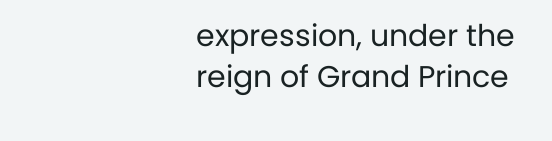expression, under the reign of Grand Prince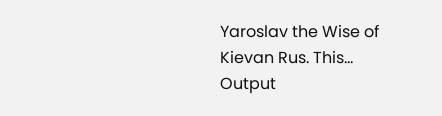Yaroslav the Wise of Kievan Rus. This…
Output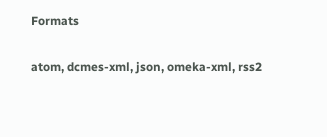Formats

atom, dcmes-xml, json, omeka-xml, rss2